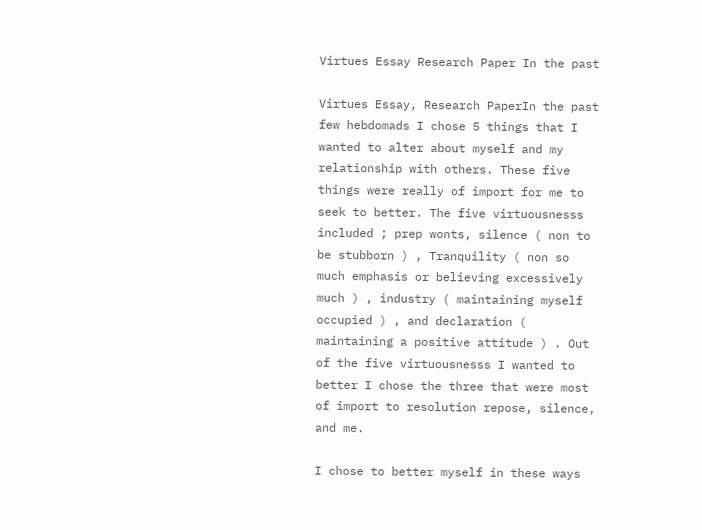Virtues Essay Research Paper In the past

Virtues Essay, Research PaperIn the past few hebdomads I chose 5 things that I wanted to alter about myself and my relationship with others. These five things were really of import for me to seek to better. The five virtuousnesss included ; prep wonts, silence ( non to be stubborn ) , Tranquility ( non so much emphasis or believing excessively much ) , industry ( maintaining myself occupied ) , and declaration ( maintaining a positive attitude ) . Out of the five virtuousnesss I wanted to better I chose the three that were most of import to resolution repose, silence, and me.

I chose to better myself in these ways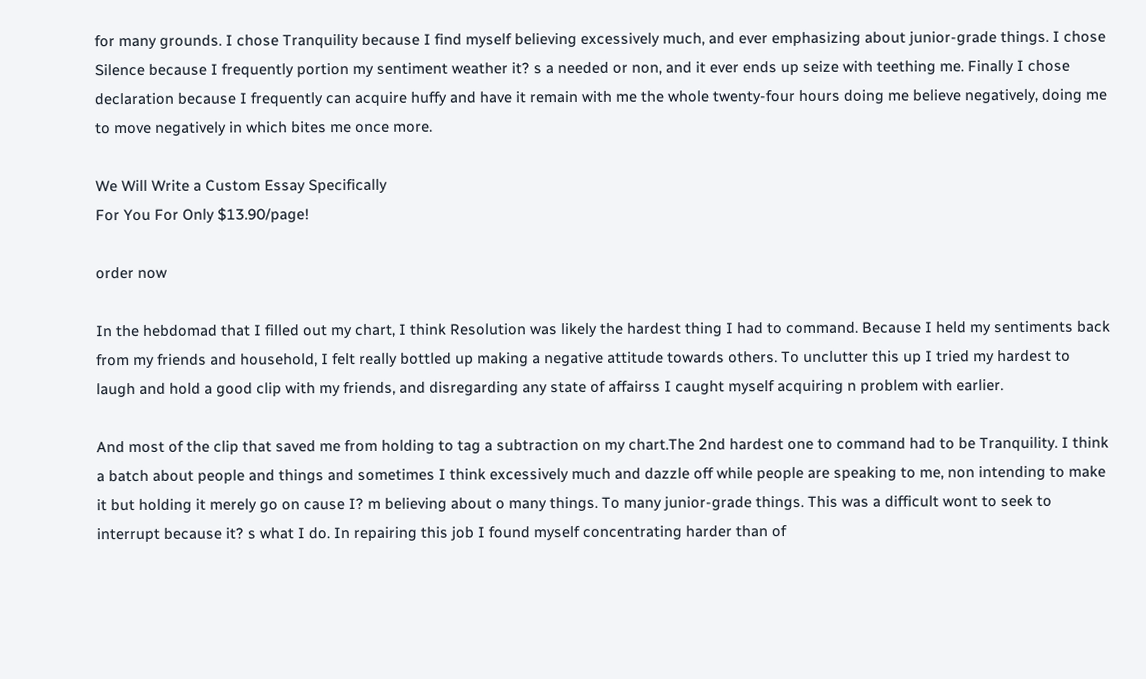for many grounds. I chose Tranquility because I find myself believing excessively much, and ever emphasizing about junior-grade things. I chose Silence because I frequently portion my sentiment weather it? s a needed or non, and it ever ends up seize with teething me. Finally I chose declaration because I frequently can acquire huffy and have it remain with me the whole twenty-four hours doing me believe negatively, doing me to move negatively in which bites me once more.

We Will Write a Custom Essay Specifically
For You For Only $13.90/page!

order now

In the hebdomad that I filled out my chart, I think Resolution was likely the hardest thing I had to command. Because I held my sentiments back from my friends and household, I felt really bottled up making a negative attitude towards others. To unclutter this up I tried my hardest to laugh and hold a good clip with my friends, and disregarding any state of affairss I caught myself acquiring n problem with earlier.

And most of the clip that saved me from holding to tag a subtraction on my chart.The 2nd hardest one to command had to be Tranquility. I think a batch about people and things and sometimes I think excessively much and dazzle off while people are speaking to me, non intending to make it but holding it merely go on cause I? m believing about o many things. To many junior-grade things. This was a difficult wont to seek to interrupt because it? s what I do. In repairing this job I found myself concentrating harder than of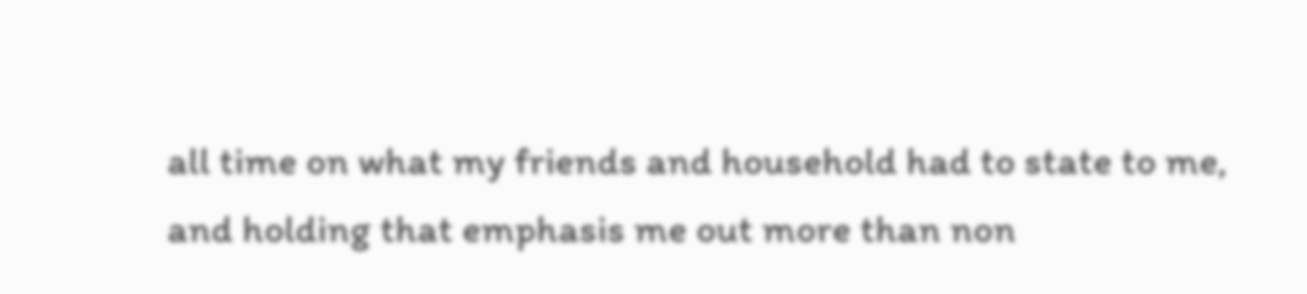all time on what my friends and household had to state to me, and holding that emphasis me out more than non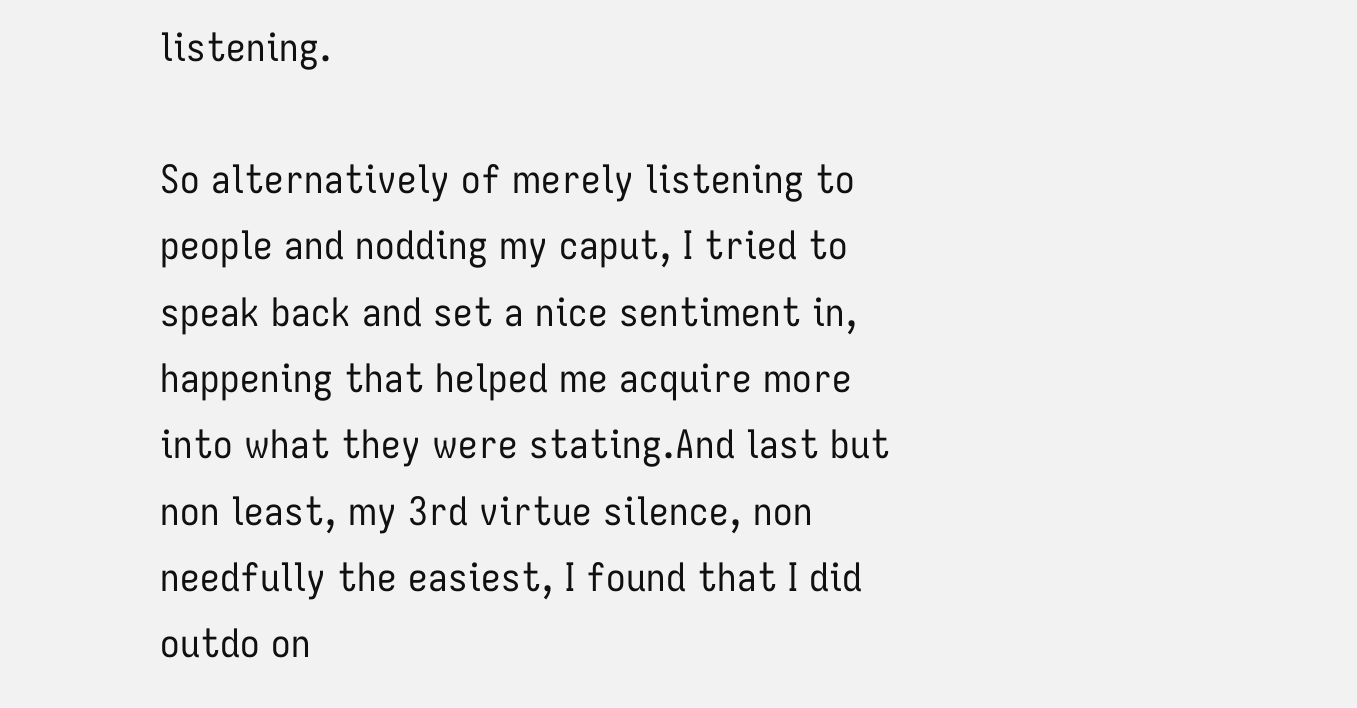listening.

So alternatively of merely listening to people and nodding my caput, I tried to speak back and set a nice sentiment in, happening that helped me acquire more into what they were stating.And last but non least, my 3rd virtue silence, non needfully the easiest, I found that I did outdo on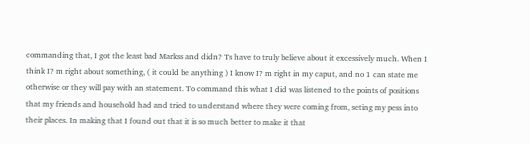commanding that, I got the least bad Markss and didn? Ts have to truly believe about it excessively much. When I think I? m right about something, ( it could be anything ) I know I? m right in my caput, and no 1 can state me otherwise or they will pay with an statement. To command this what I did was listened to the points of positions that my friends and household had and tried to understand where they were coming from, seting my pess into their places. In making that I found out that it is so much better to make it that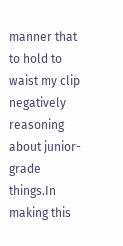manner that to hold to waist my clip negatively reasoning about junior-grade things.In making this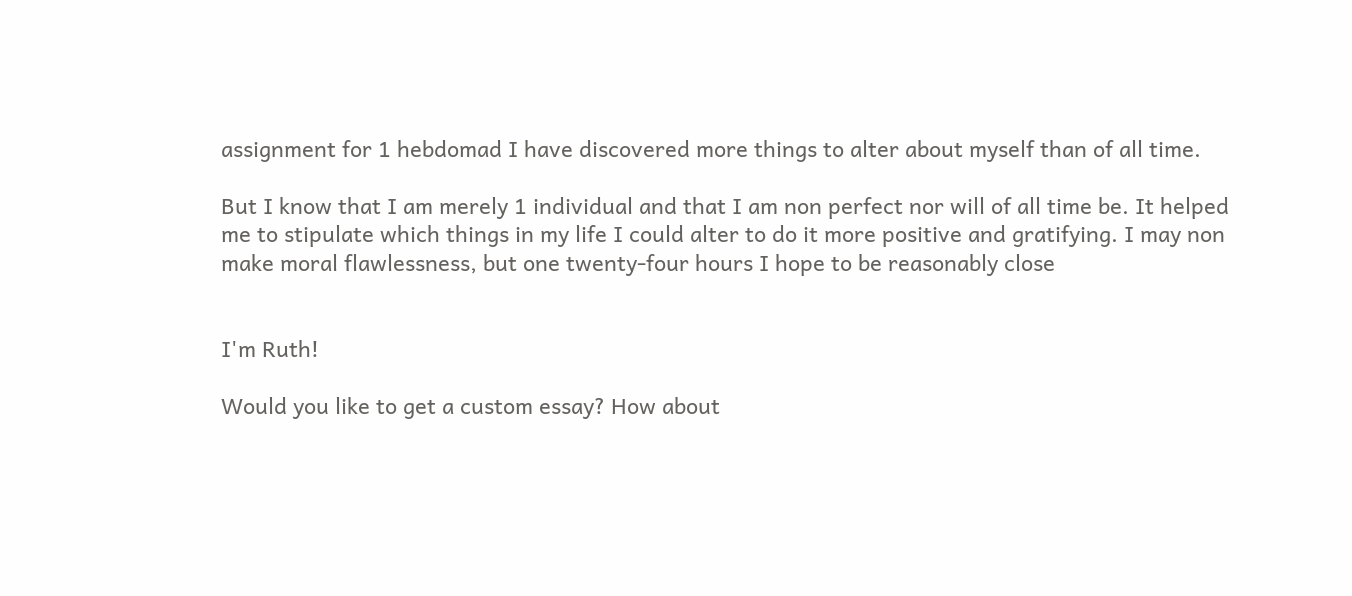assignment for 1 hebdomad I have discovered more things to alter about myself than of all time.

But I know that I am merely 1 individual and that I am non perfect nor will of all time be. It helped me to stipulate which things in my life I could alter to do it more positive and gratifying. I may non make moral flawlessness, but one twenty-four hours I hope to be reasonably close


I'm Ruth!

Would you like to get a custom essay? How about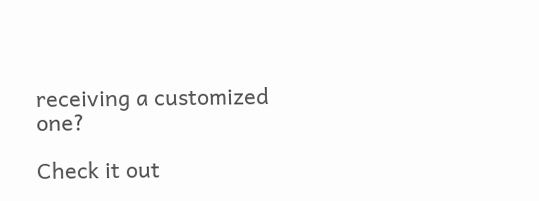receiving a customized one?

Check it out